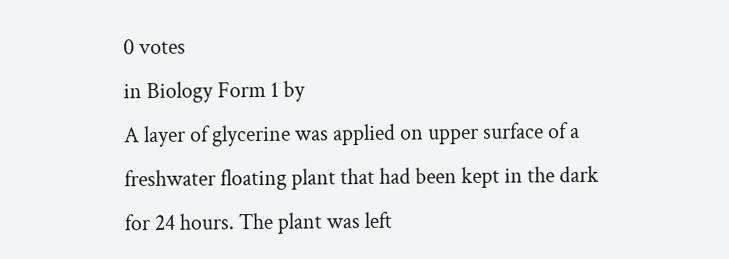0 votes
in Biology Form 1 by
A layer of glycerine was applied on upper surface of a freshwater floating plant that had been kept in the dark for 24 hours. The plant was left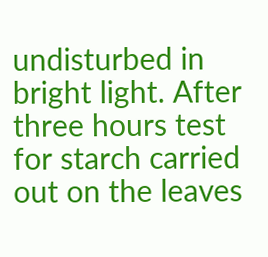undisturbed in bright light. After three hours test for starch carried out on the leaves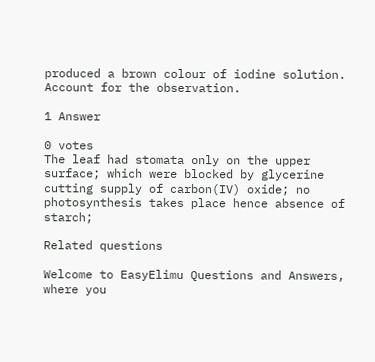produced a brown colour of iodine solution. Account for the observation.

1 Answer

0 votes
The leaf had stomata only on the upper surface; which were blocked by glycerine cutting supply of carbon(IV) oxide; no photosynthesis takes place hence absence of starch;

Related questions

Welcome to EasyElimu Questions and Answers, where you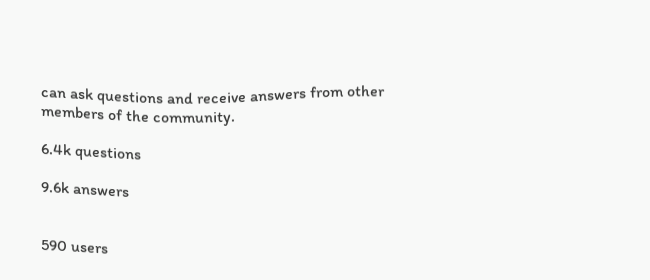can ask questions and receive answers from other members of the community.

6.4k questions

9.6k answers


590 users